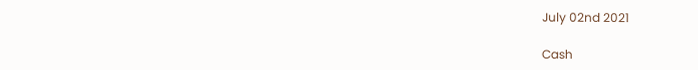July 02nd 2021

Cash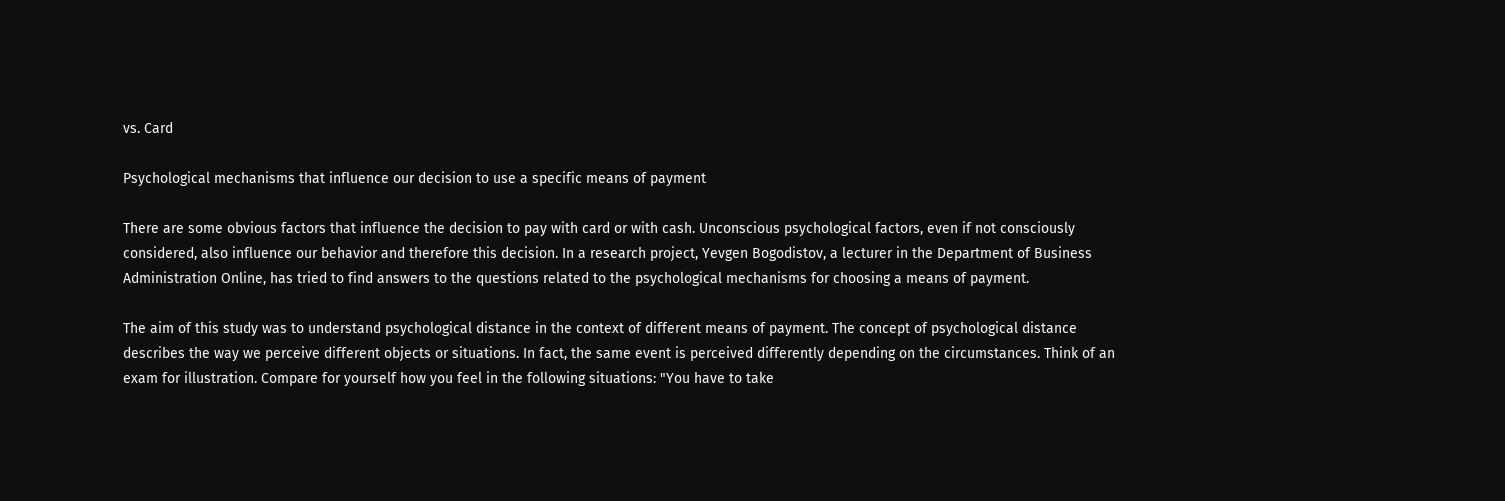vs. Card

Psychological mechanisms that influence our decision to use a specific means of payment

There are some obvious factors that influence the decision to pay with card or with cash. Unconscious psychological factors, even if not consciously considered, also influence our behavior and therefore this decision. In a research project, Yevgen Bogodistov, a lecturer in the Department of Business Administration Online, has tried to find answers to the questions related to the psychological mechanisms for choosing a means of payment.

The aim of this study was to understand psychological distance in the context of different means of payment. The concept of psychological distance describes the way we perceive different objects or situations. In fact, the same event is perceived differently depending on the circumstances. Think of an exam for illustration. Compare for yourself how you feel in the following situations: "You have to take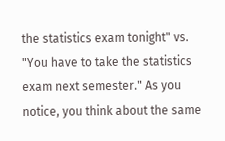the statistics exam tonight" vs. "You have to take the statistics exam next semester." As you notice, you think about the same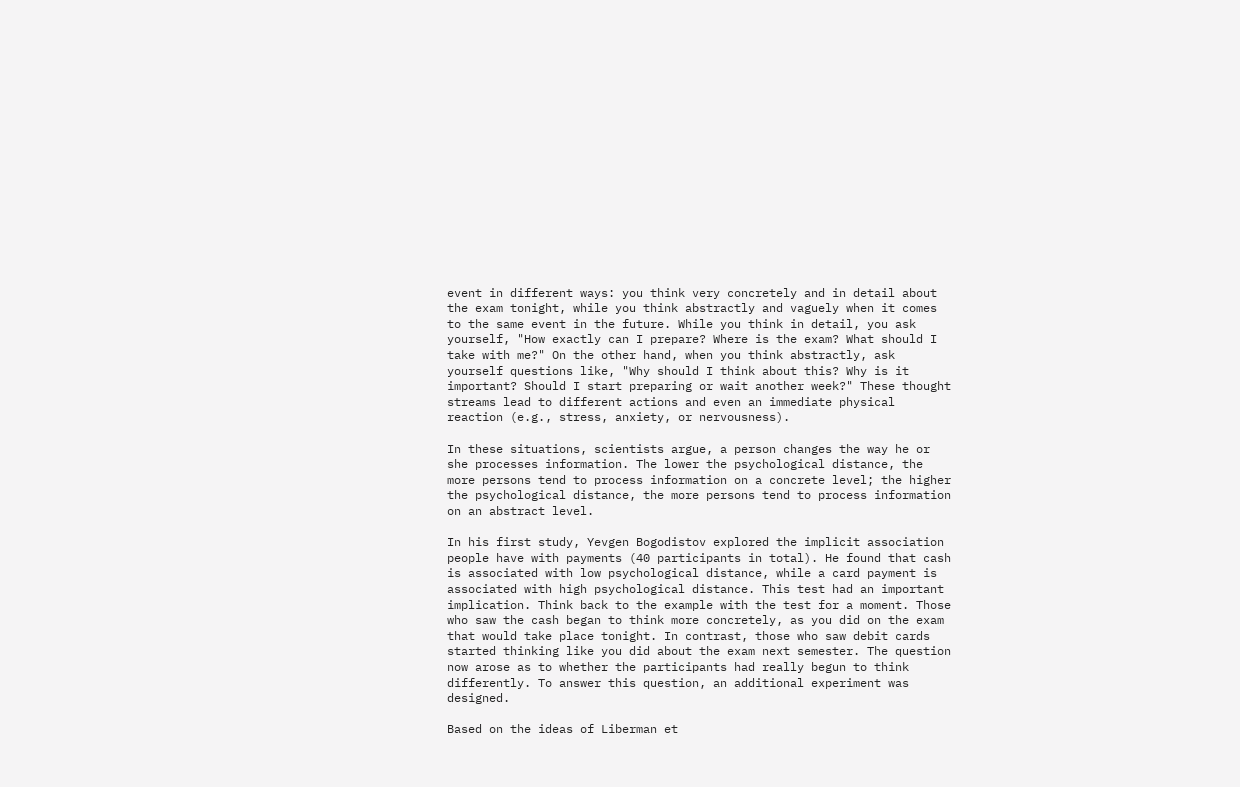event in different ways: you think very concretely and in detail about the exam tonight, while you think abstractly and vaguely when it comes to the same event in the future. While you think in detail, you ask yourself, "How exactly can I prepare? Where is the exam? What should I take with me?" On the other hand, when you think abstractly, ask yourself questions like, "Why should I think about this? Why is it important? Should I start preparing or wait another week?" These thought streams lead to different actions and even an immediate physical reaction (e.g., stress, anxiety, or nervousness).

In these situations, scientists argue, a person changes the way he or she processes information. The lower the psychological distance, the more persons tend to process information on a concrete level; the higher the psychological distance, the more persons tend to process information on an abstract level.

In his first study, Yevgen Bogodistov explored the implicit association people have with payments (40 participants in total). He found that cash is associated with low psychological distance, while a card payment is associated with high psychological distance. This test had an important implication. Think back to the example with the test for a moment. Those who saw the cash began to think more concretely, as you did on the exam that would take place tonight. In contrast, those who saw debit cards started thinking like you did about the exam next semester. The question now arose as to whether the participants had really begun to think differently. To answer this question, an additional experiment was designed.

Based on the ideas of Liberman et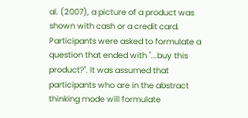al. (2007), a picture of a product was shown with cash or a credit card. Participants were asked to formulate a question that ended with "...buy this product?". It was assumed that participants who are in the abstract thinking mode will formulate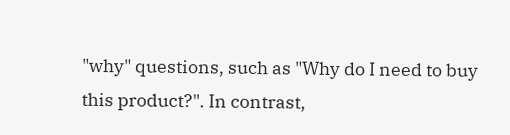"why" questions, such as "Why do I need to buy this product?". In contrast,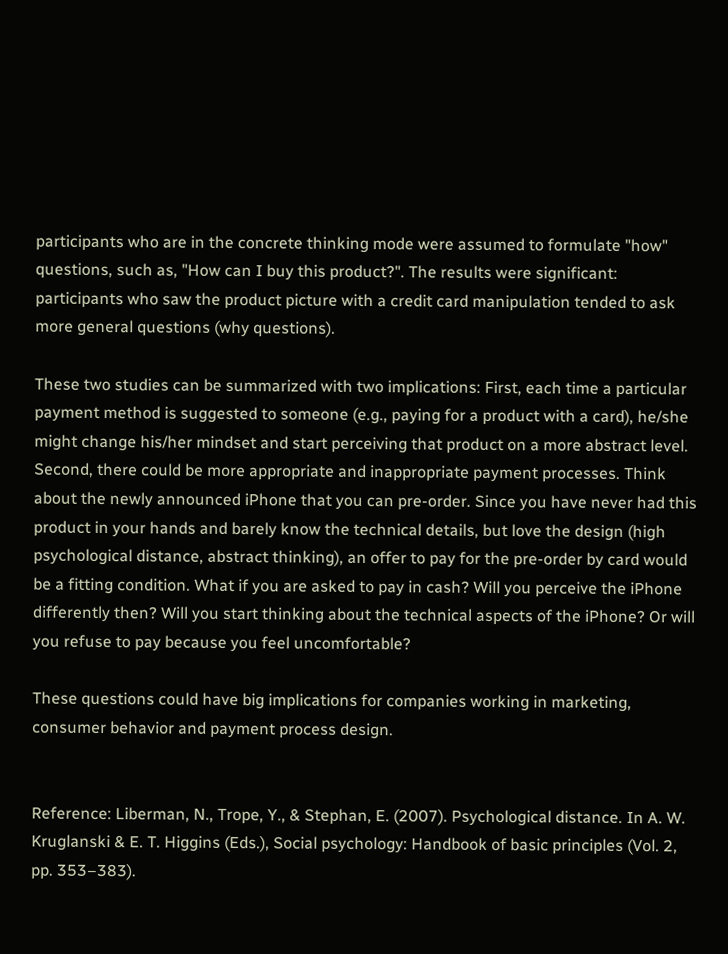participants who are in the concrete thinking mode were assumed to formulate "how" questions, such as, "How can I buy this product?". The results were significant: participants who saw the product picture with a credit card manipulation tended to ask more general questions (why questions).

These two studies can be summarized with two implications: First, each time a particular payment method is suggested to someone (e.g., paying for a product with a card), he/she might change his/her mindset and start perceiving that product on a more abstract level. Second, there could be more appropriate and inappropriate payment processes. Think about the newly announced iPhone that you can pre-order. Since you have never had this product in your hands and barely know the technical details, but love the design (high psychological distance, abstract thinking), an offer to pay for the pre-order by card would be a fitting condition. What if you are asked to pay in cash? Will you perceive the iPhone differently then? Will you start thinking about the technical aspects of the iPhone? Or will you refuse to pay because you feel uncomfortable?

These questions could have big implications for companies working in marketing, consumer behavior and payment process design.


Reference: Liberman, N., Trope, Y., & Stephan, E. (2007). Psychological distance. In A. W. Kruglanski & E. T. Higgins (Eds.), Social psychology: Handbook of basic principles (Vol. 2, pp. 353–383).